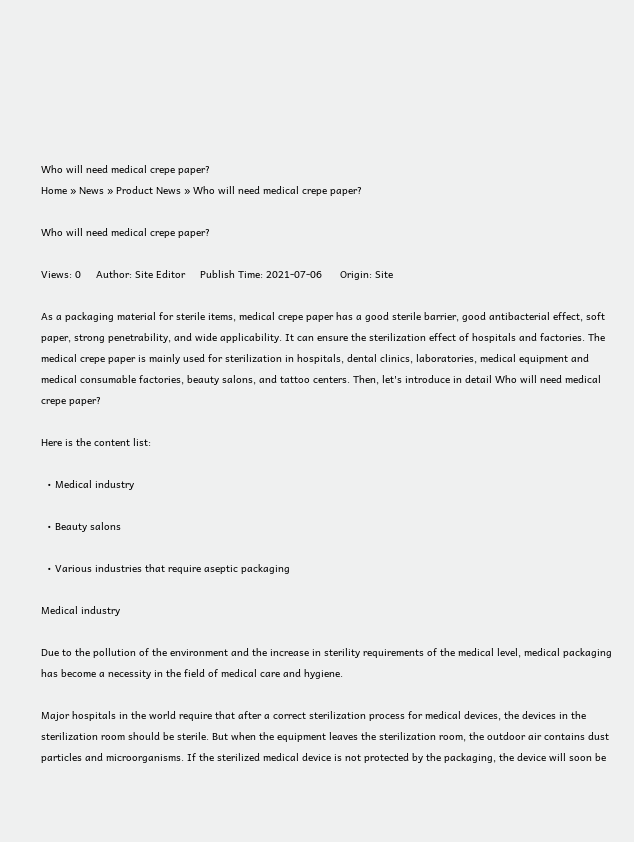Who will need medical crepe paper?
Home » News » Product News » Who will need medical crepe paper?

Who will need medical crepe paper?

Views: 0     Author: Site Editor     Publish Time: 2021-07-06      Origin: Site

As a packaging material for sterile items, medical crepe paper has a good sterile barrier, good antibacterial effect, soft paper, strong penetrability, and wide applicability. It can ensure the sterilization effect of hospitals and factories. The medical crepe paper is mainly used for sterilization in hospitals, dental clinics, laboratories, medical equipment and medical consumable factories, beauty salons, and tattoo centers. Then, let's introduce in detail Who will need medical crepe paper?

Here is the content list:

  • Medical industry

  • Beauty salons

  • Various industries that require aseptic packaging

Medical industry

Due to the pollution of the environment and the increase in sterility requirements of the medical level, medical packaging has become a necessity in the field of medical care and hygiene.

Major hospitals in the world require that after a correct sterilization process for medical devices, the devices in the sterilization room should be sterile. But when the equipment leaves the sterilization room, the outdoor air contains dust particles and microorganisms. If the sterilized medical device is not protected by the packaging, the device will soon be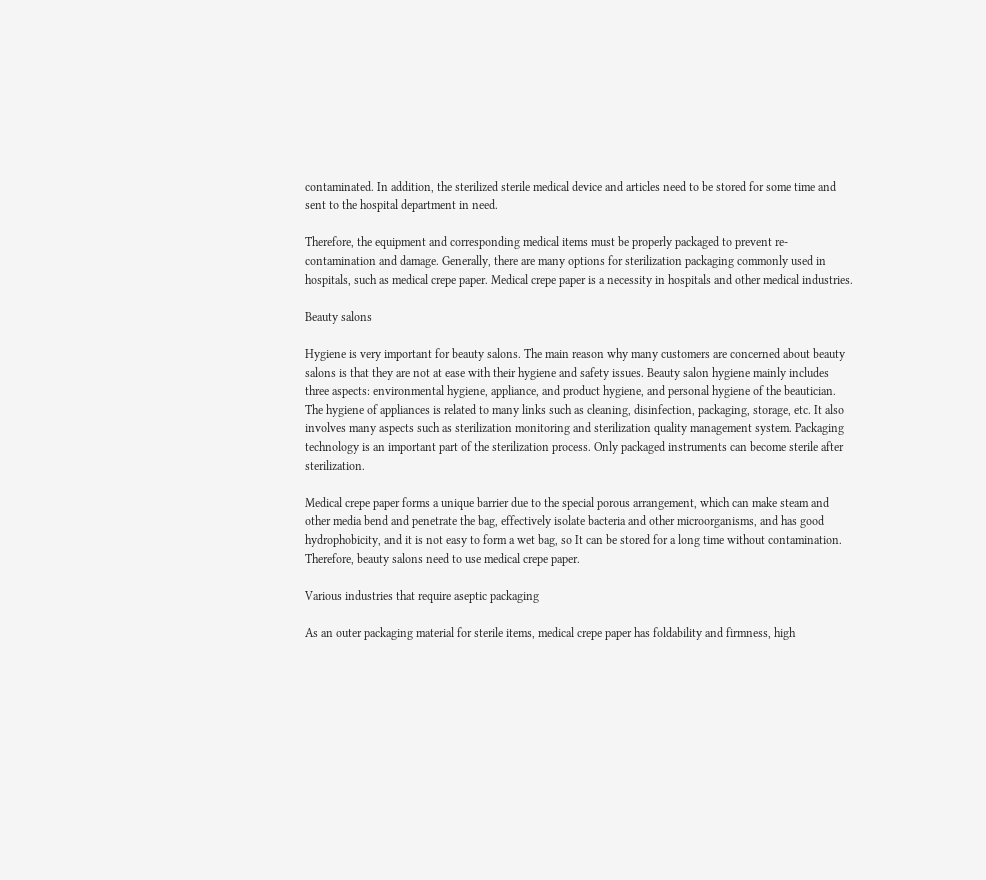contaminated. In addition, the sterilized sterile medical device and articles need to be stored for some time and sent to the hospital department in need.

Therefore, the equipment and corresponding medical items must be properly packaged to prevent re-contamination and damage. Generally, there are many options for sterilization packaging commonly used in hospitals, such as medical crepe paper. Medical crepe paper is a necessity in hospitals and other medical industries.

Beauty salons

Hygiene is very important for beauty salons. The main reason why many customers are concerned about beauty salons is that they are not at ease with their hygiene and safety issues. Beauty salon hygiene mainly includes three aspects: environmental hygiene, appliance, and product hygiene, and personal hygiene of the beautician. The hygiene of appliances is related to many links such as cleaning, disinfection, packaging, storage, etc. It also involves many aspects such as sterilization monitoring and sterilization quality management system. Packaging technology is an important part of the sterilization process. Only packaged instruments can become sterile after sterilization.

Medical crepe paper forms a unique barrier due to the special porous arrangement, which can make steam and other media bend and penetrate the bag, effectively isolate bacteria and other microorganisms, and has good hydrophobicity, and it is not easy to form a wet bag, so It can be stored for a long time without contamination. Therefore, beauty salons need to use medical crepe paper.

Various industries that require aseptic packaging

As an outer packaging material for sterile items, medical crepe paper has foldability and firmness, high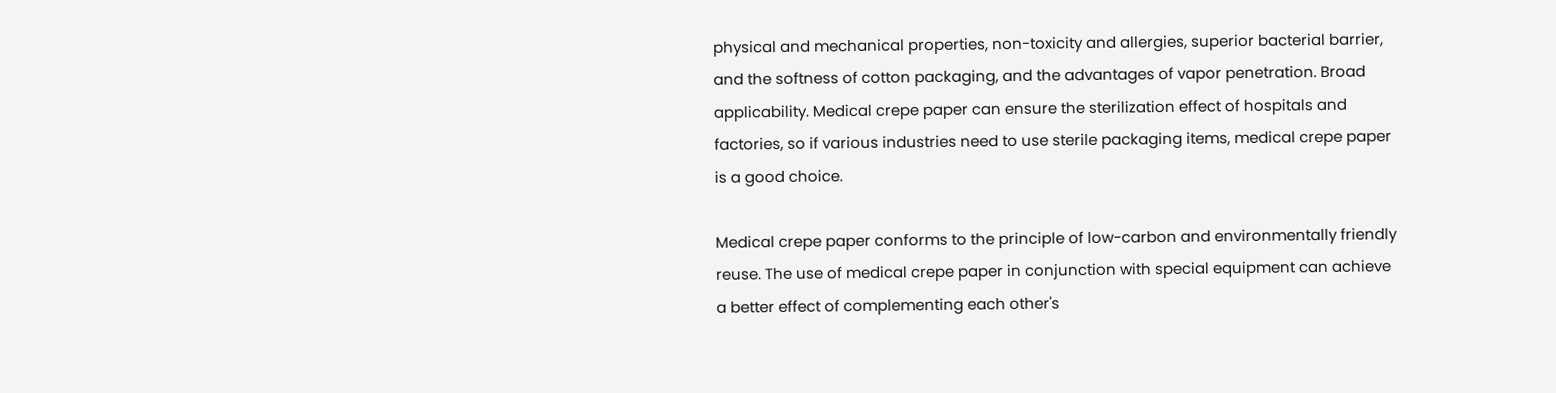physical and mechanical properties, non-toxicity and allergies, superior bacterial barrier, and the softness of cotton packaging, and the advantages of vapor penetration. Broad applicability. Medical crepe paper can ensure the sterilization effect of hospitals and factories, so if various industries need to use sterile packaging items, medical crepe paper is a good choice.

Medical crepe paper conforms to the principle of low-carbon and environmentally friendly reuse. The use of medical crepe paper in conjunction with special equipment can achieve a better effect of complementing each other's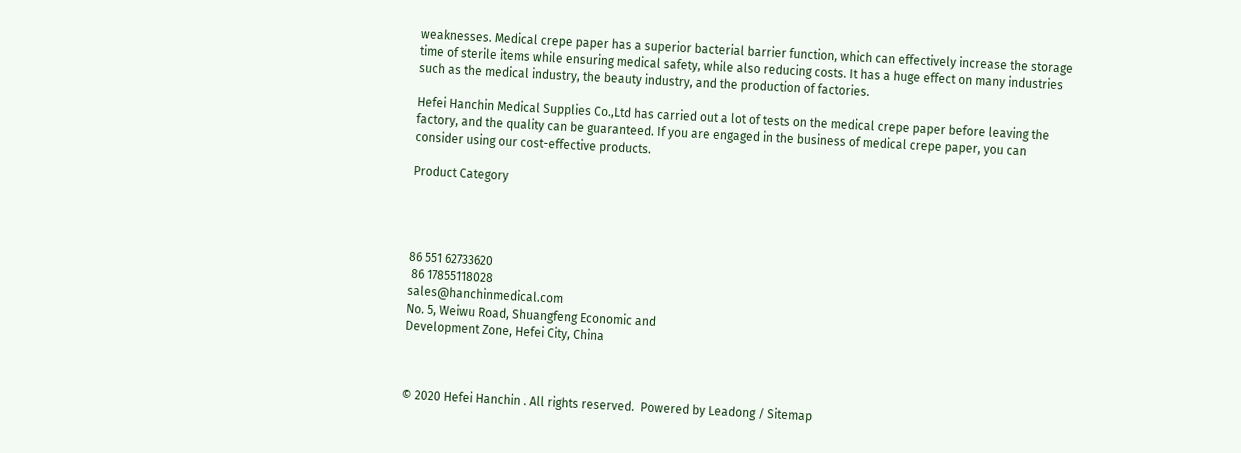weaknesses. Medical crepe paper has a superior bacterial barrier function, which can effectively increase the storage time of sterile items while ensuring medical safety, while also reducing costs. It has a huge effect on many industries such as the medical industry, the beauty industry, and the production of factories.

Hefei Hanchin Medical Supplies Co.,Ltd has carried out a lot of tests on the medical crepe paper before leaving the factory, and the quality can be guaranteed. If you are engaged in the business of medical crepe paper, you can consider using our cost-effective products.

Product Category




86 551 62733620
 86 17855118028
sales@hanchinmedical.com
No. 5, Weiwu Road, Shuangfeng Economic and
Development Zone, Hefei City, China



© 2020 Hefei Hanchin . All rights reserved.  Powered by Leadong / Sitemap